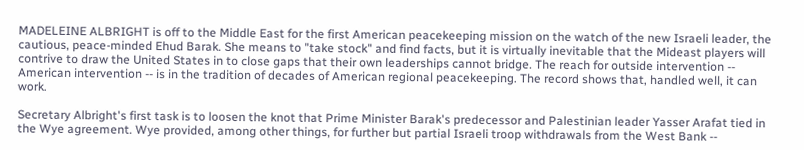MADELEINE ALBRIGHT is off to the Middle East for the first American peacekeeping mission on the watch of the new Israeli leader, the cautious, peace-minded Ehud Barak. She means to "take stock" and find facts, but it is virtually inevitable that the Mideast players will contrive to draw the United States in to close gaps that their own leaderships cannot bridge. The reach for outside intervention -- American intervention -- is in the tradition of decades of American regional peacekeeping. The record shows that, handled well, it can work.

Secretary Albright's first task is to loosen the knot that Prime Minister Barak's predecessor and Palestinian leader Yasser Arafat tied in the Wye agreement. Wye provided, among other things, for further but partial Israeli troop withdrawals from the West Bank --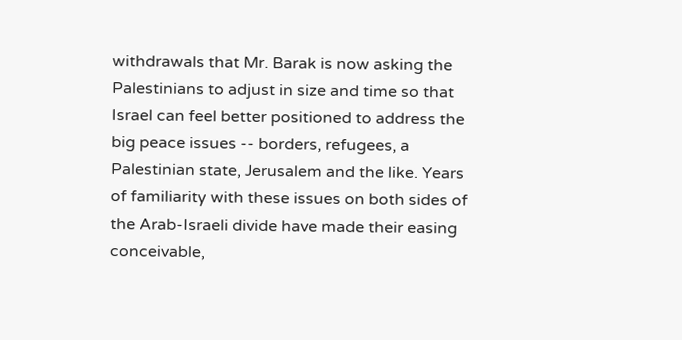withdrawals that Mr. Barak is now asking the Palestinians to adjust in size and time so that Israel can feel better positioned to address the big peace issues -- borders, refugees, a Palestinian state, Jerusalem and the like. Years of familiarity with these issues on both sides of the Arab-Israeli divide have made their easing conceivable,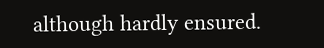although hardly ensured.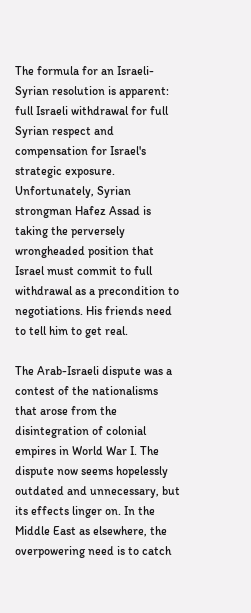The formula for an Israeli-Syrian resolution is apparent: full Israeli withdrawal for full Syrian respect and compensation for Israel's strategic exposure. Unfortunately, Syrian strongman Hafez Assad is taking the perversely wrongheaded position that Israel must commit to full withdrawal as a precondition to negotiations. His friends need to tell him to get real.

The Arab-Israeli dispute was a contest of the nationalisms that arose from the disintegration of colonial empires in World War I. The dispute now seems hopelessly outdated and unnecessary, but its effects linger on. In the Middle East as elsewhere, the overpowering need is to catch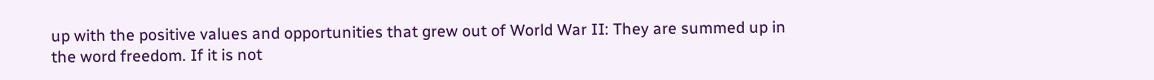up with the positive values and opportunities that grew out of World War II: They are summed up in the word freedom. If it is not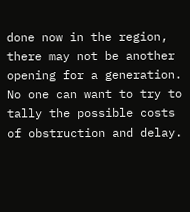done now in the region, there may not be another opening for a generation. No one can want to try to tally the possible costs of obstruction and delay.